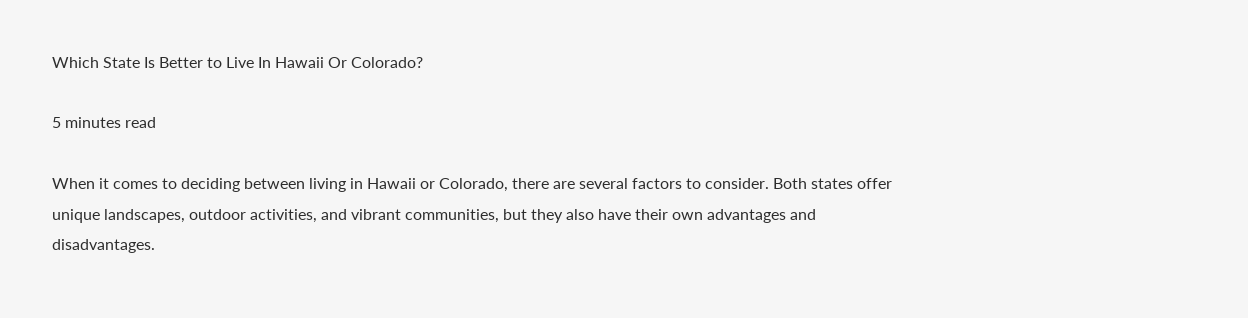Which State Is Better to Live In Hawaii Or Colorado?

5 minutes read

When it comes to deciding between living in Hawaii or Colorado, there are several factors to consider. Both states offer unique landscapes, outdoor activities, and vibrant communities, but they also have their own advantages and disadvantages.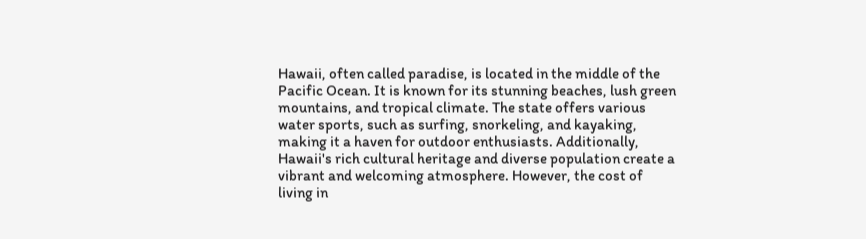Hawaii, often called paradise, is located in the middle of the Pacific Ocean. It is known for its stunning beaches, lush green mountains, and tropical climate. The state offers various water sports, such as surfing, snorkeling, and kayaking, making it a haven for outdoor enthusiasts. Additionally, Hawaii's rich cultural heritage and diverse population create a vibrant and welcoming atmosphere. However, the cost of living in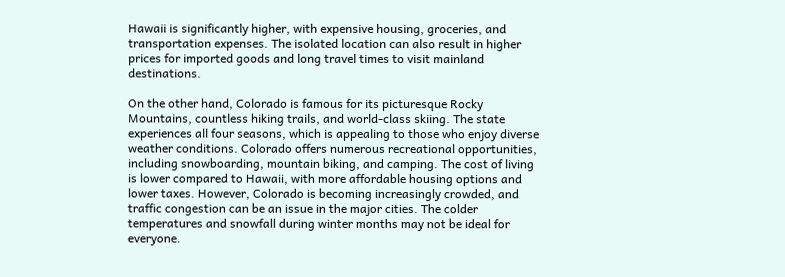Hawaii is significantly higher, with expensive housing, groceries, and transportation expenses. The isolated location can also result in higher prices for imported goods and long travel times to visit mainland destinations.

On the other hand, Colorado is famous for its picturesque Rocky Mountains, countless hiking trails, and world-class skiing. The state experiences all four seasons, which is appealing to those who enjoy diverse weather conditions. Colorado offers numerous recreational opportunities, including snowboarding, mountain biking, and camping. The cost of living is lower compared to Hawaii, with more affordable housing options and lower taxes. However, Colorado is becoming increasingly crowded, and traffic congestion can be an issue in the major cities. The colder temperatures and snowfall during winter months may not be ideal for everyone.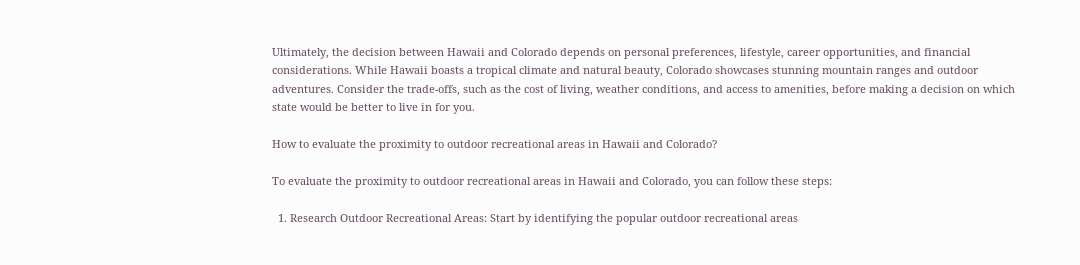Ultimately, the decision between Hawaii and Colorado depends on personal preferences, lifestyle, career opportunities, and financial considerations. While Hawaii boasts a tropical climate and natural beauty, Colorado showcases stunning mountain ranges and outdoor adventures. Consider the trade-offs, such as the cost of living, weather conditions, and access to amenities, before making a decision on which state would be better to live in for you.

How to evaluate the proximity to outdoor recreational areas in Hawaii and Colorado?

To evaluate the proximity to outdoor recreational areas in Hawaii and Colorado, you can follow these steps:

  1. Research Outdoor Recreational Areas: Start by identifying the popular outdoor recreational areas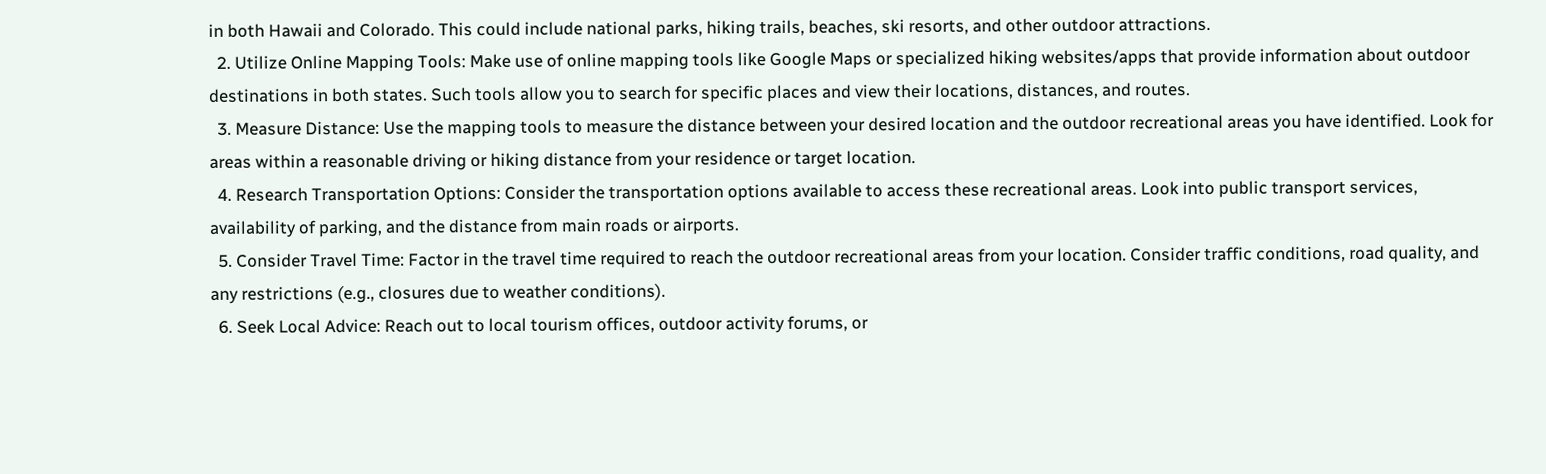in both Hawaii and Colorado. This could include national parks, hiking trails, beaches, ski resorts, and other outdoor attractions.
  2. Utilize Online Mapping Tools: Make use of online mapping tools like Google Maps or specialized hiking websites/apps that provide information about outdoor destinations in both states. Such tools allow you to search for specific places and view their locations, distances, and routes.
  3. Measure Distance: Use the mapping tools to measure the distance between your desired location and the outdoor recreational areas you have identified. Look for areas within a reasonable driving or hiking distance from your residence or target location.
  4. Research Transportation Options: Consider the transportation options available to access these recreational areas. Look into public transport services, availability of parking, and the distance from main roads or airports.
  5. Consider Travel Time: Factor in the travel time required to reach the outdoor recreational areas from your location. Consider traffic conditions, road quality, and any restrictions (e.g., closures due to weather conditions).
  6. Seek Local Advice: Reach out to local tourism offices, outdoor activity forums, or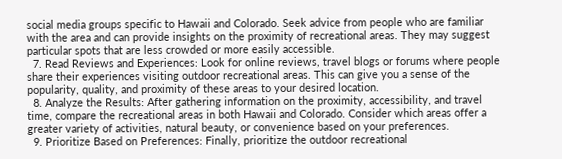social media groups specific to Hawaii and Colorado. Seek advice from people who are familiar with the area and can provide insights on the proximity of recreational areas. They may suggest particular spots that are less crowded or more easily accessible.
  7. Read Reviews and Experiences: Look for online reviews, travel blogs or forums where people share their experiences visiting outdoor recreational areas. This can give you a sense of the popularity, quality, and proximity of these areas to your desired location.
  8. Analyze the Results: After gathering information on the proximity, accessibility, and travel time, compare the recreational areas in both Hawaii and Colorado. Consider which areas offer a greater variety of activities, natural beauty, or convenience based on your preferences.
  9. Prioritize Based on Preferences: Finally, prioritize the outdoor recreational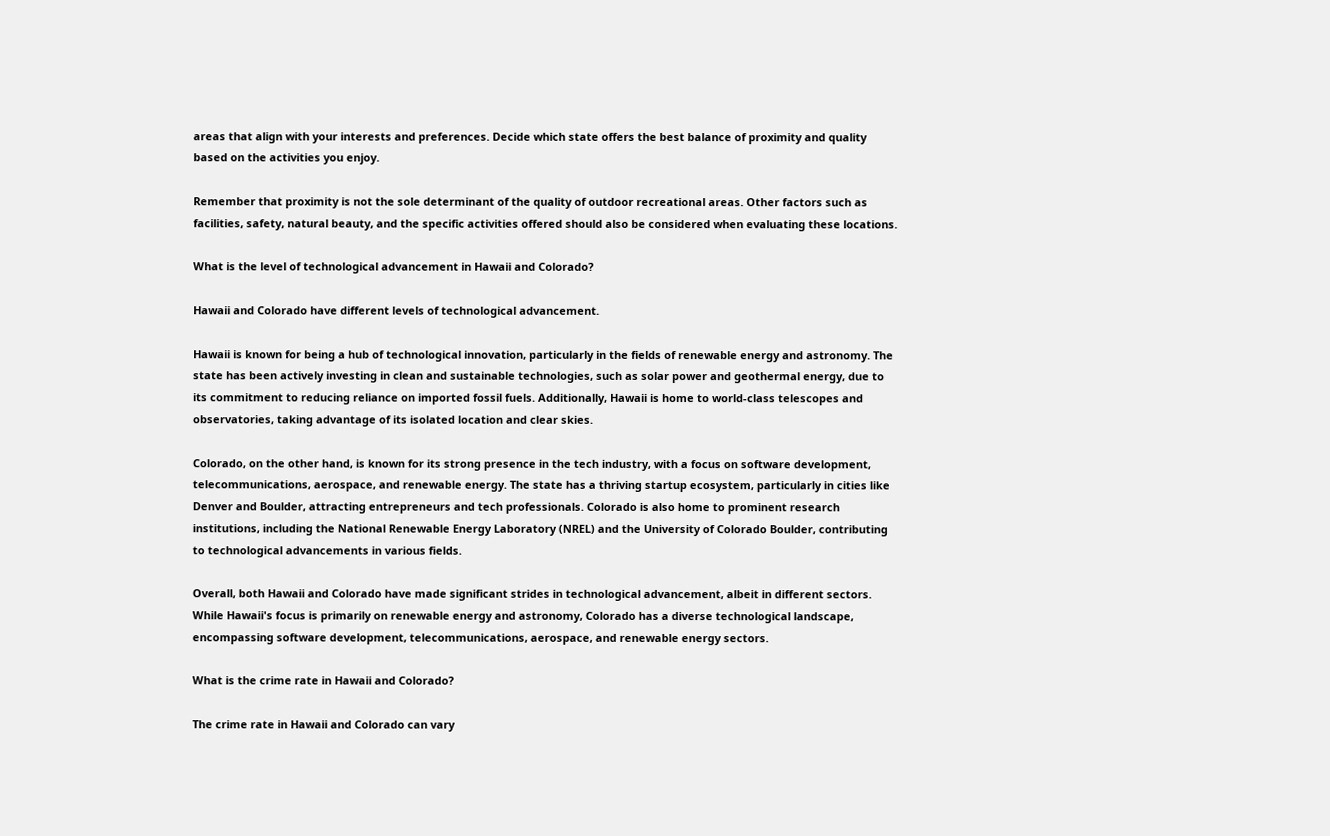areas that align with your interests and preferences. Decide which state offers the best balance of proximity and quality based on the activities you enjoy.

Remember that proximity is not the sole determinant of the quality of outdoor recreational areas. Other factors such as facilities, safety, natural beauty, and the specific activities offered should also be considered when evaluating these locations.

What is the level of technological advancement in Hawaii and Colorado?

Hawaii and Colorado have different levels of technological advancement.

Hawaii is known for being a hub of technological innovation, particularly in the fields of renewable energy and astronomy. The state has been actively investing in clean and sustainable technologies, such as solar power and geothermal energy, due to its commitment to reducing reliance on imported fossil fuels. Additionally, Hawaii is home to world-class telescopes and observatories, taking advantage of its isolated location and clear skies.

Colorado, on the other hand, is known for its strong presence in the tech industry, with a focus on software development, telecommunications, aerospace, and renewable energy. The state has a thriving startup ecosystem, particularly in cities like Denver and Boulder, attracting entrepreneurs and tech professionals. Colorado is also home to prominent research institutions, including the National Renewable Energy Laboratory (NREL) and the University of Colorado Boulder, contributing to technological advancements in various fields.

Overall, both Hawaii and Colorado have made significant strides in technological advancement, albeit in different sectors. While Hawaii's focus is primarily on renewable energy and astronomy, Colorado has a diverse technological landscape, encompassing software development, telecommunications, aerospace, and renewable energy sectors.

What is the crime rate in Hawaii and Colorado?

The crime rate in Hawaii and Colorado can vary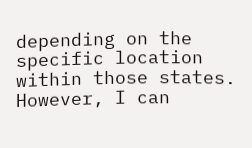depending on the specific location within those states. However, I can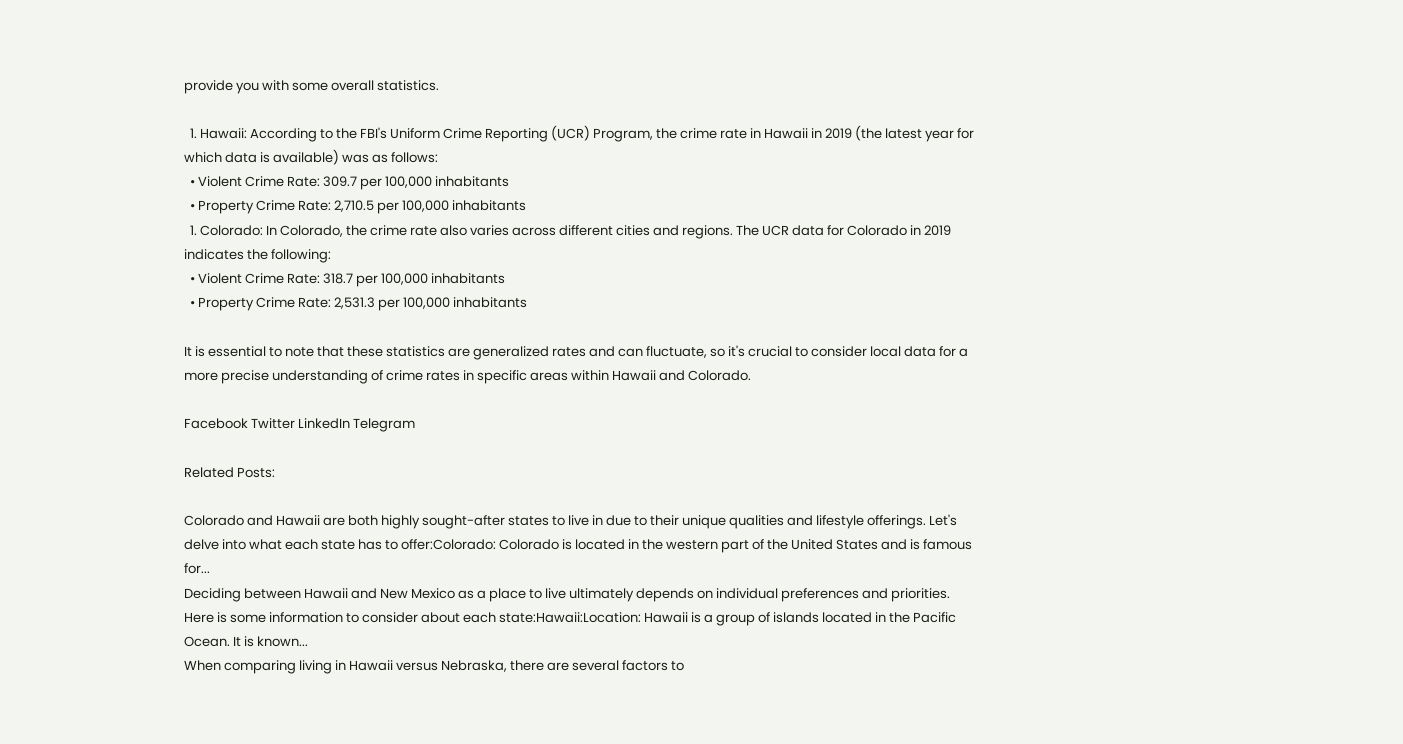provide you with some overall statistics.

  1. Hawaii: According to the FBI's Uniform Crime Reporting (UCR) Program, the crime rate in Hawaii in 2019 (the latest year for which data is available) was as follows:
  • Violent Crime Rate: 309.7 per 100,000 inhabitants
  • Property Crime Rate: 2,710.5 per 100,000 inhabitants
  1. Colorado: In Colorado, the crime rate also varies across different cities and regions. The UCR data for Colorado in 2019 indicates the following:
  • Violent Crime Rate: 318.7 per 100,000 inhabitants
  • Property Crime Rate: 2,531.3 per 100,000 inhabitants

It is essential to note that these statistics are generalized rates and can fluctuate, so it's crucial to consider local data for a more precise understanding of crime rates in specific areas within Hawaii and Colorado.

Facebook Twitter LinkedIn Telegram

Related Posts:

Colorado and Hawaii are both highly sought-after states to live in due to their unique qualities and lifestyle offerings. Let's delve into what each state has to offer:Colorado: Colorado is located in the western part of the United States and is famous for...
Deciding between Hawaii and New Mexico as a place to live ultimately depends on individual preferences and priorities. Here is some information to consider about each state:Hawaii:Location: Hawaii is a group of islands located in the Pacific Ocean. It is known...
When comparing living in Hawaii versus Nebraska, there are several factors to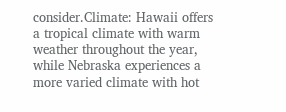consider.Climate: Hawaii offers a tropical climate with warm weather throughout the year, while Nebraska experiences a more varied climate with hot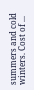summers and cold winters. Cost of ...